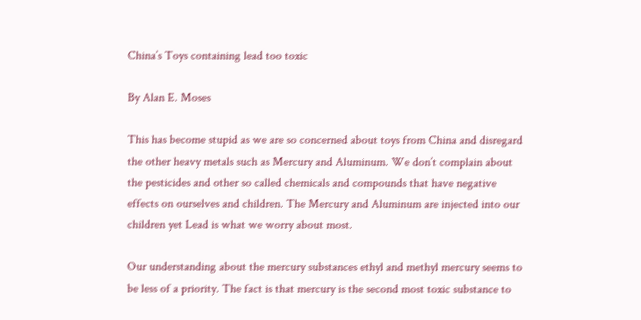China’s Toys containing lead too toxic

By Alan E. Moses

This has become stupid as we are so concerned about toys from China and disregard the other heavy metals such as Mercury and Aluminum. We don’t complain about the pesticides and other so called chemicals and compounds that have negative effects on ourselves and children. The Mercury and Aluminum are injected into our children yet Lead is what we worry about most.

Our understanding about the mercury substances ethyl and methyl mercury seems to be less of a priority. The fact is that mercury is the second most toxic substance to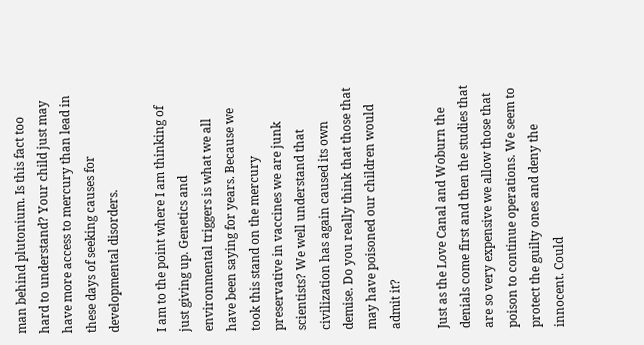man behind plutonium. Is this fact too hard to understand? Your child just may have more access to mercury than lead in these days of seeking causes for developmental disorders.

I am to the point where I am thinking of just giving up. Genetics and environmental triggers is what we all have been saying for years. Because we took this stand on the mercury preservative in vaccines we are junk scientists? We well understand that civilization has again caused its own demise. Do you really think that those that may have poisoned our children would admit it?

Just as the Love Canal and Woburn the denials come first and then the studies that are so very expensive we allow those that poison to continue operations. We seem to protect the guilty ones and deny the innocent. Could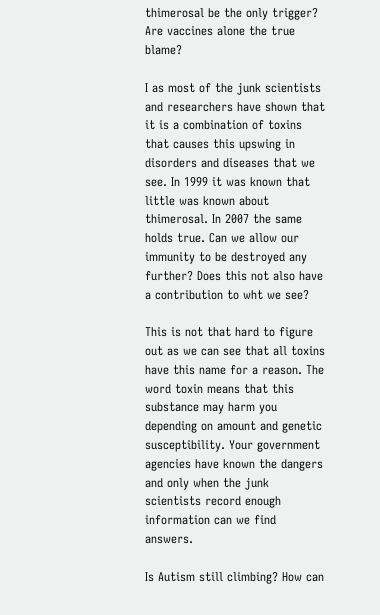thimerosal be the only trigger? Are vaccines alone the true blame?

I as most of the junk scientists and researchers have shown that it is a combination of toxins that causes this upswing in disorders and diseases that we see. In 1999 it was known that little was known about thimerosal. In 2007 the same holds true. Can we allow our immunity to be destroyed any further? Does this not also have a contribution to wht we see?

This is not that hard to figure out as we can see that all toxins have this name for a reason. The word toxin means that this substance may harm you depending on amount and genetic susceptibility. Your government agencies have known the dangers and only when the junk scientists record enough information can we find answers.

Is Autism still climbing? How can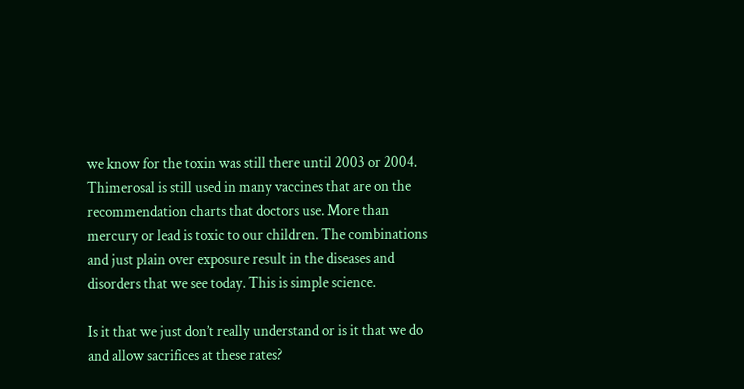we know for the toxin was still there until 2003 or 2004. Thimerosal is still used in many vaccines that are on the recommendation charts that doctors use. More than mercury or lead is toxic to our children. The combinations and just plain over exposure result in the diseases and disorders that we see today. This is simple science.

Is it that we just don’t really understand or is it that we do and allow sacrifices at these rates?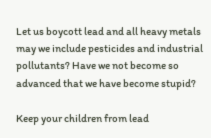Let us boycott lead and all heavy metals may we include pesticides and industrial pollutants? Have we not become so advanced that we have become stupid?

Keep your children from lead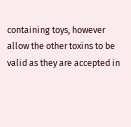containing toys, however allow the other toxins to be valid as they are accepted in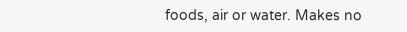foods, air or water. Makes no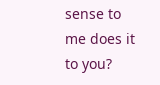sense to me does it to you?